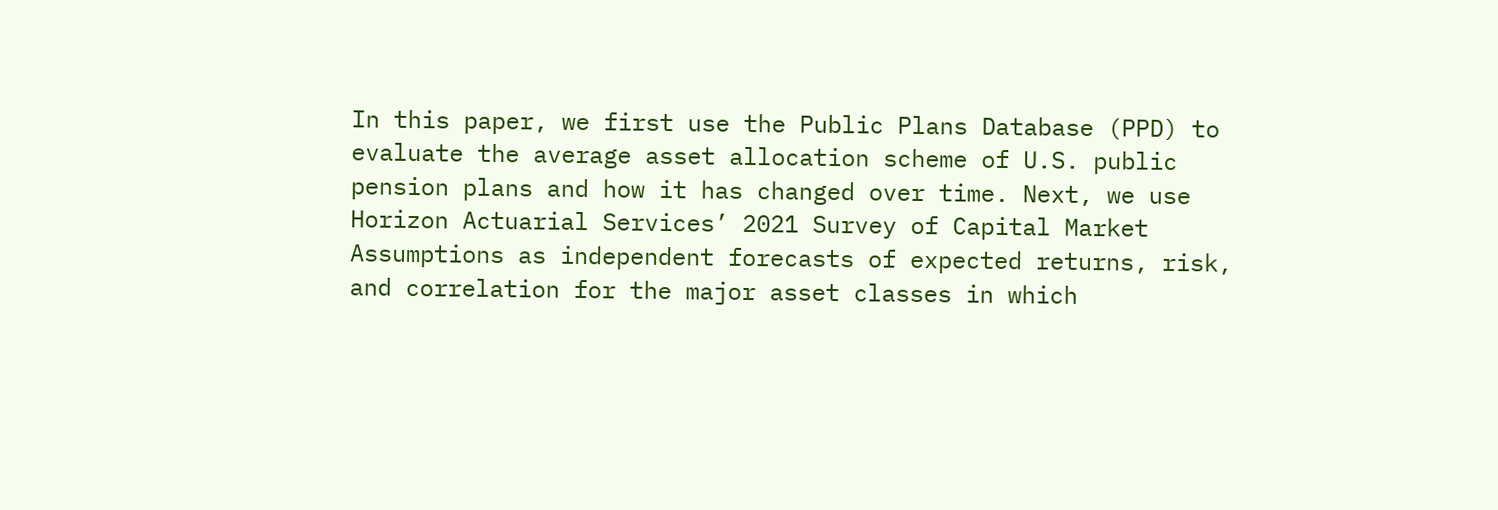In this paper, we first use the Public Plans Database (PPD) to evaluate the average asset allocation scheme of U.S. public pension plans and how it has changed over time. Next, we use Horizon Actuarial Services’ 2021 Survey of Capital Market Assumptions as independent forecasts of expected returns, risk, and correlation for the major asset classes in which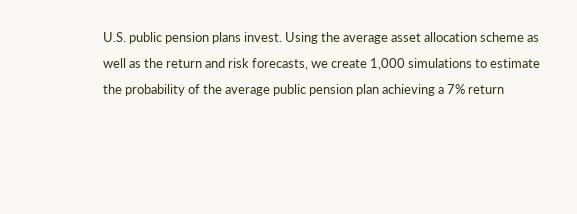U.S. public pension plans invest. Using the average asset allocation scheme as well as the return and risk forecasts, we create 1,000 simulations to estimate the probability of the average public pension plan achieving a 7% return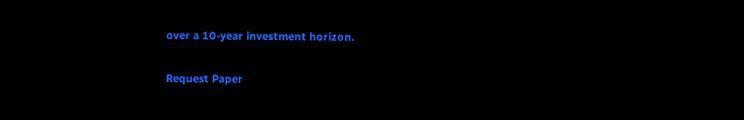over a 10-year investment horizon.

Request Paper